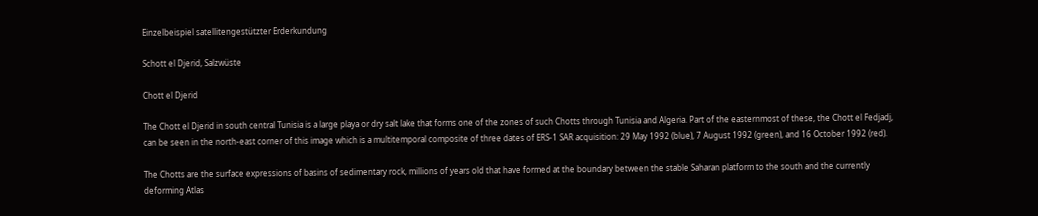Einzelbeispiel satellitengestützter Erderkundung

Schott el Djerid, Salzwüste

Chott el Djerid

The Chott el Djerid in south central Tunisia is a large playa or dry salt lake that forms one of the zones of such Chotts through Tunisia and Algeria. Part of the easternmost of these, the Chott el Fedjadj, can be seen in the north-east corner of this image which is a multitemporal composite of three dates of ERS-1 SAR acquisition: 29 May 1992 (blue), 7 August 1992 (green), and 16 October 1992 (red).

The Chotts are the surface expressions of basins of sedimentary rock, millions of years old that have formed at the boundary between the stable Saharan platform to the south and the currently deforming Atlas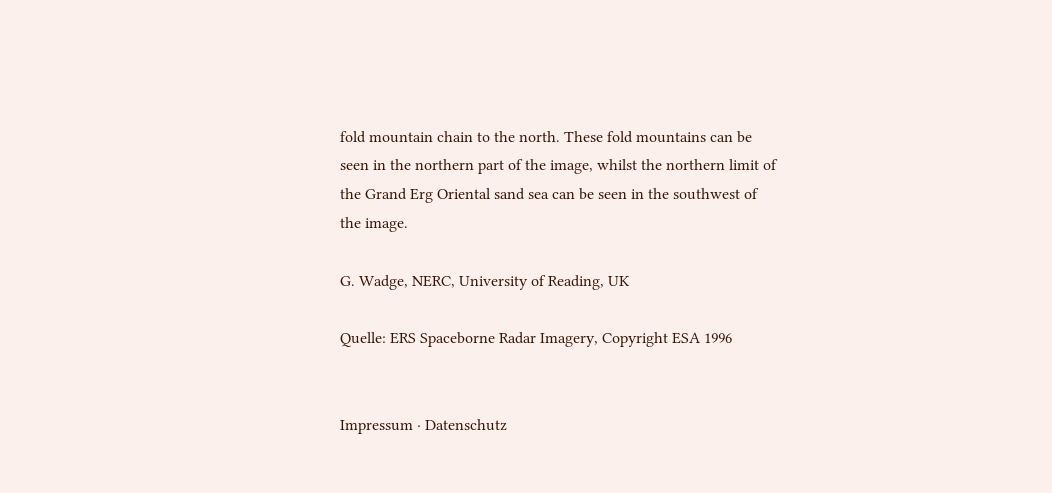fold mountain chain to the north. These fold mountains can be seen in the northern part of the image, whilst the northern limit of the Grand Erg Oriental sand sea can be seen in the southwest of the image.

G. Wadge, NERC, University of Reading, UK

Quelle: ERS Spaceborne Radar Imagery, Copyright ESA 1996


Impressum · Datenschutz